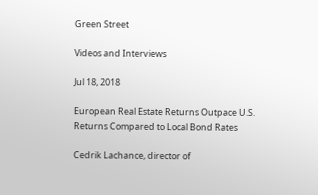Green Street

Videos and Interviews

Jul 18, 2018

European Real Estate Returns Outpace U.S. Returns Compared to Local Bond Rates

Cedrik Lachance, director of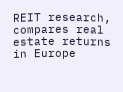REIT research, compares real estate returns in Europe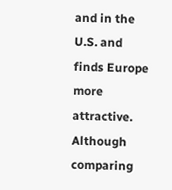and in the U.S. and finds Europe more attractive. Although comparing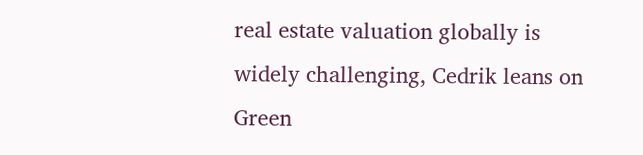real estate valuation globally is widely challenging, Cedrik leans on Green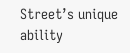Street’s unique ability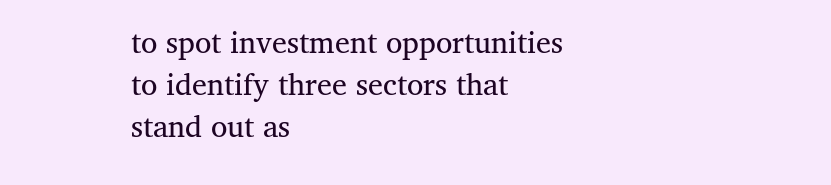to spot investment opportunities to identify three sectors that stand out as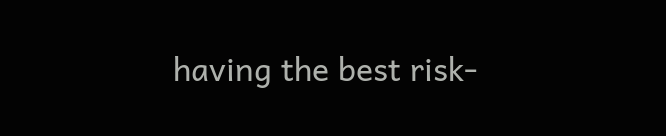having the best risk-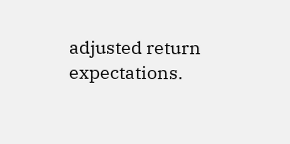adjusted return expectations.